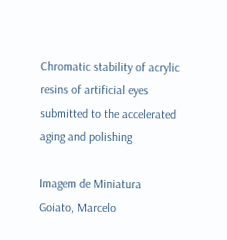Chromatic stability of acrylic resins of artificial eyes submitted to the accelerated aging and polishing

Imagem de Miniatura
Goiato, Marcelo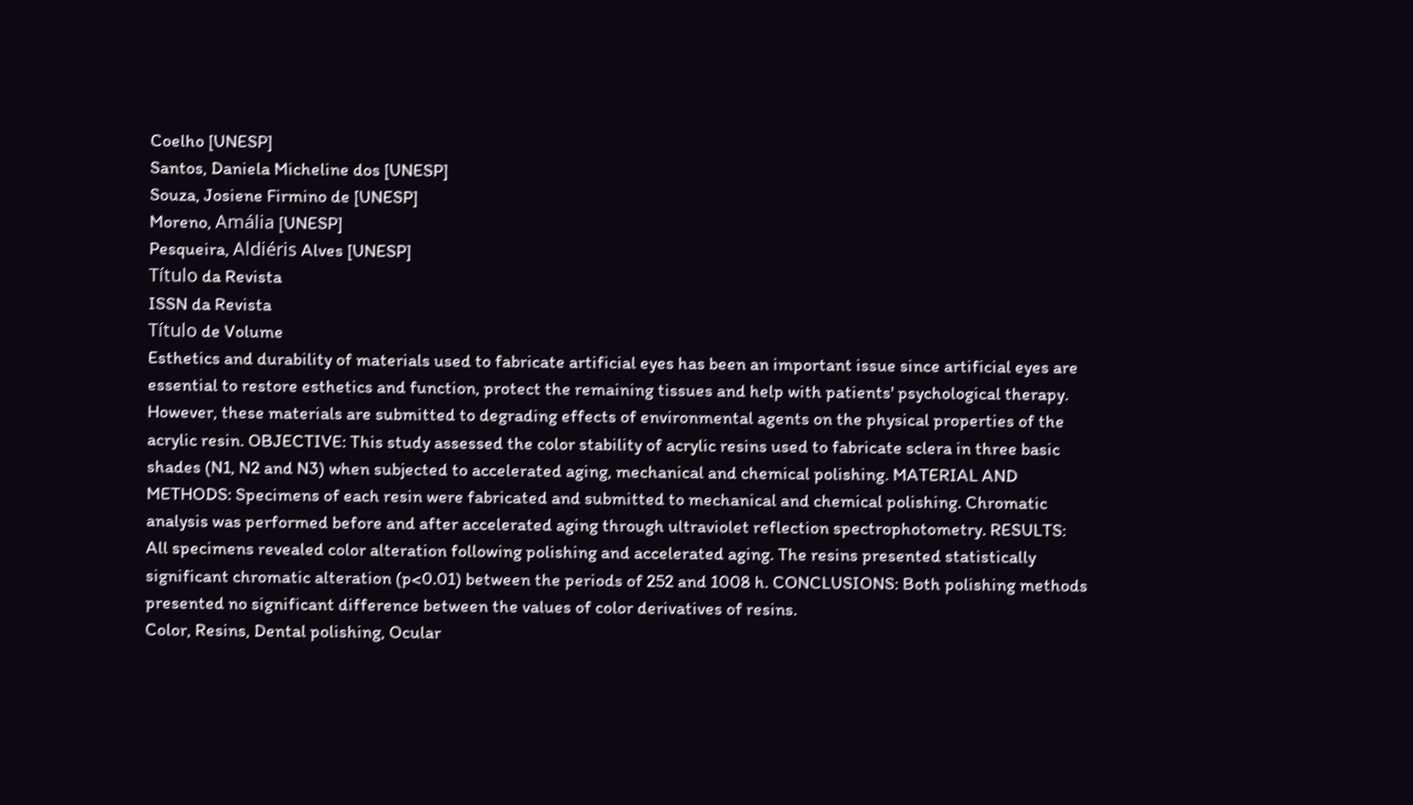Coelho [UNESP]
Santos, Daniela Micheline dos [UNESP]
Souza, Josiene Firmino de [UNESP]
Moreno, Amália [UNESP]
Pesqueira, Aldiéris Alves [UNESP]
Título da Revista
ISSN da Revista
Título de Volume
Esthetics and durability of materials used to fabricate artificial eyes has been an important issue since artificial eyes are essential to restore esthetics and function, protect the remaining tissues and help with patients' psychological therapy. However, these materials are submitted to degrading effects of environmental agents on the physical properties of the acrylic resin. OBJECTIVE: This study assessed the color stability of acrylic resins used to fabricate sclera in three basic shades (N1, N2 and N3) when subjected to accelerated aging, mechanical and chemical polishing. MATERIAL AND METHODS: Specimens of each resin were fabricated and submitted to mechanical and chemical polishing. Chromatic analysis was performed before and after accelerated aging through ultraviolet reflection spectrophotometry. RESULTS: All specimens revealed color alteration following polishing and accelerated aging. The resins presented statistically significant chromatic alteration (p<0.01) between the periods of 252 and 1008 h. CONCLUSIONS: Both polishing methods presented no significant difference between the values of color derivatives of resins.
Color, Resins, Dental polishing, Ocular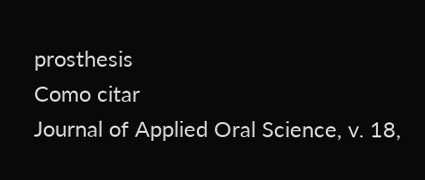prosthesis
Como citar
Journal of Applied Oral Science, v. 18,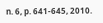n. 6, p. 641-645, 2010.